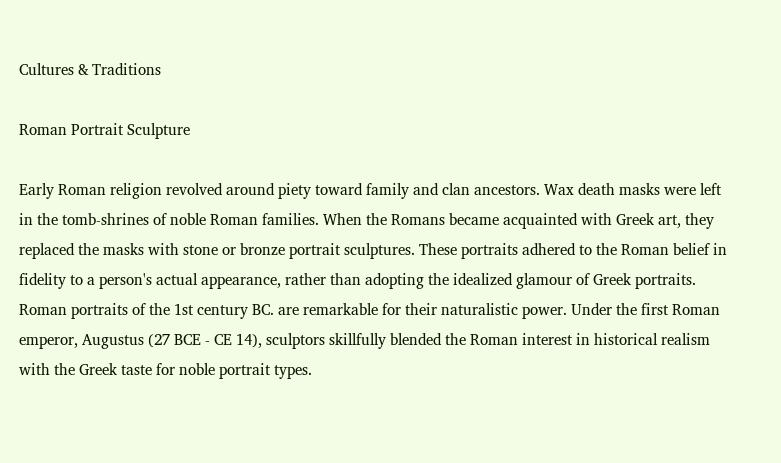Cultures & Traditions

Roman Portrait Sculpture

Early Roman religion revolved around piety toward family and clan ancestors. Wax death masks were left in the tomb-shrines of noble Roman families. When the Romans became acquainted with Greek art, they replaced the masks with stone or bronze portrait sculptures. These portraits adhered to the Roman belief in fidelity to a person's actual appearance, rather than adopting the idealized glamour of Greek portraits. Roman portraits of the 1st century BC. are remarkable for their naturalistic power. Under the first Roman emperor, Augustus (27 BCE - CE 14), sculptors skillfully blended the Roman interest in historical realism with the Greek taste for noble portrait types.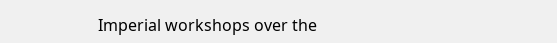Imperial workshops over the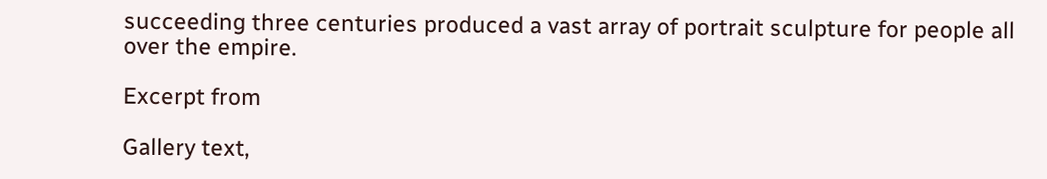succeeding three centuries produced a vast array of portrait sculpture for people all over the empire.

Excerpt from

Gallery text,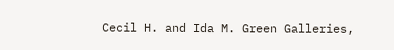Cecil H. and Ida M. Green Galleries,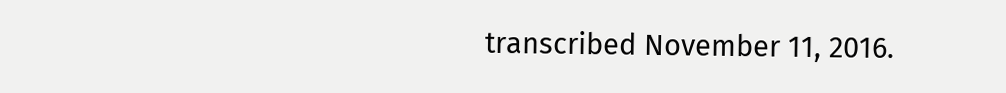transcribed November 11, 2016.